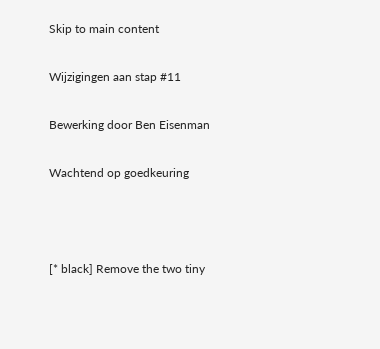Skip to main content

Wijzigingen aan stap #11

Bewerking door Ben Eisenman

Wachtend op goedkeuring



[* black] Remove the two tiny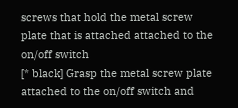screws that hold the metal screw plate that is attached attached to the on/off switch
[* black] Grasp the metal screw plate attached to the on/off switch and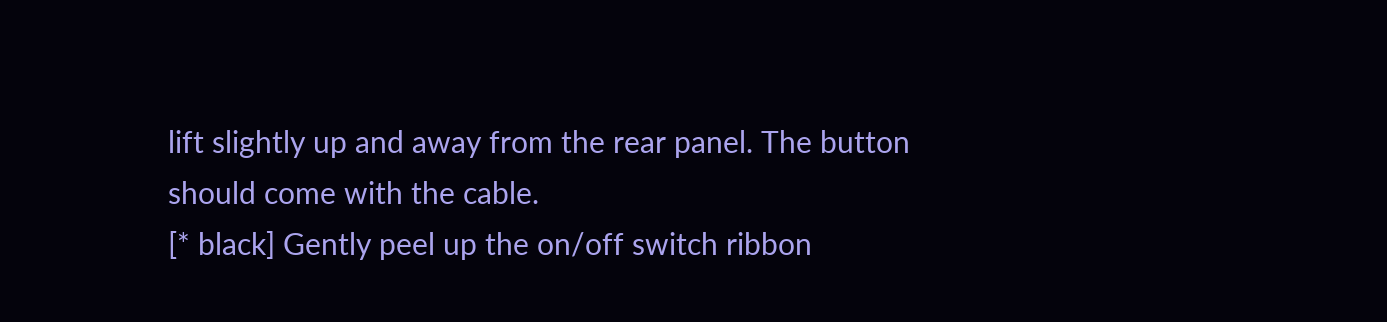lift slightly up and away from the rear panel. The button should come with the cable.
[* black] Gently peel up the on/off switch ribbon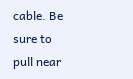cable. Be sure to pull near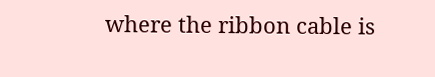where the ribbon cable is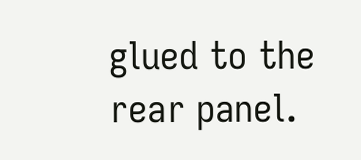glued to the rear panel.